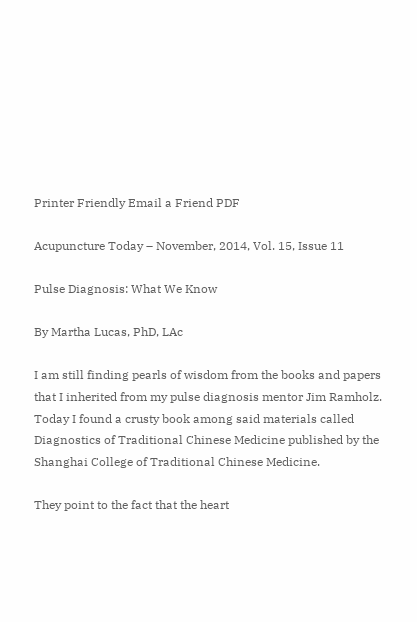Printer Friendly Email a Friend PDF

Acupuncture Today – November, 2014, Vol. 15, Issue 11

Pulse Diagnosis: What We Know

By Martha Lucas, PhD, LAc

I am still finding pearls of wisdom from the books and papers that I inherited from my pulse diagnosis mentor Jim Ramholz. Today I found a crusty book among said materials called Diagnostics of Traditional Chinese Medicine published by the Shanghai College of Traditional Chinese Medicine.

They point to the fact that the heart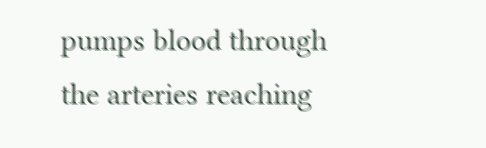pumps blood through the arteries reaching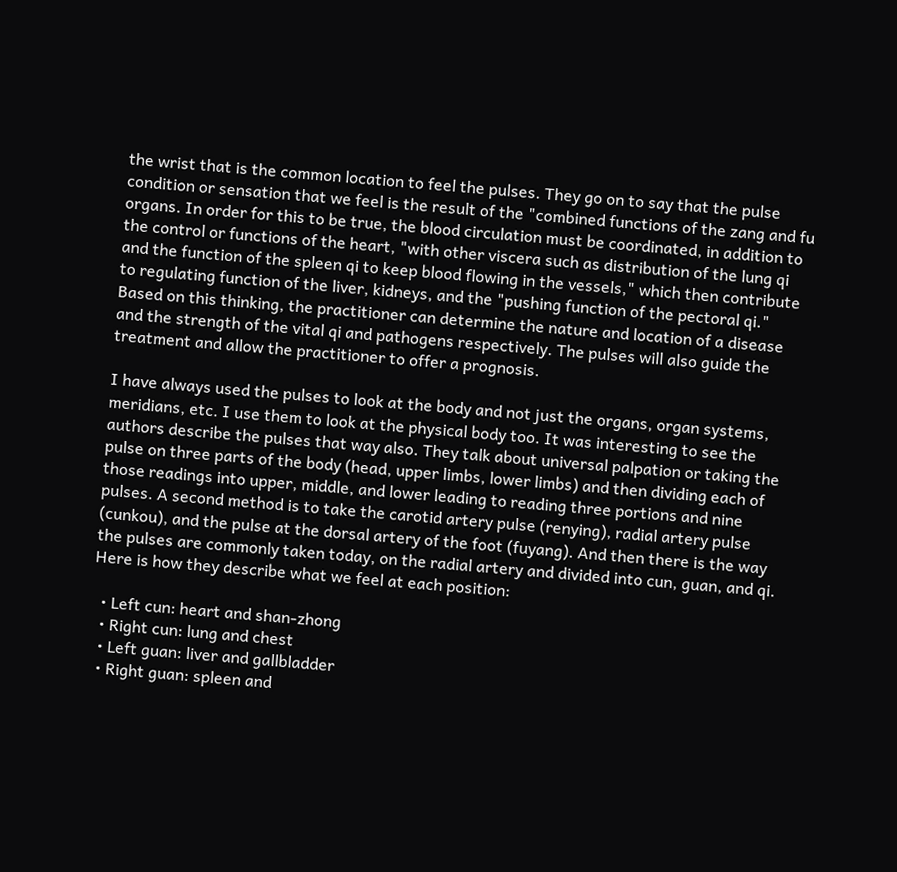the wrist that is the common location to feel the pulses. They go on to say that the pulse condition or sensation that we feel is the result of the "combined functions of the zang and fu organs. In order for this to be true, the blood circulation must be coordinated, in addition to the control or functions of the heart, "with other viscera such as distribution of the lung qi and the function of the spleen qi to keep blood flowing in the vessels," which then contribute to regulating function of the liver, kidneys, and the "pushing function of the pectoral qi." Based on this thinking, the practitioner can determine the nature and location of a disease and the strength of the vital qi and pathogens respectively. The pulses will also guide the treatment and allow the practitioner to offer a prognosis.

I have always used the pulses to look at the body and not just the organs, organ systems, meridians, etc. I use them to look at the physical body too. It was interesting to see the authors describe the pulses that way also. They talk about universal palpation or taking the pulse on three parts of the body (head, upper limbs, lower limbs) and then dividing each of those readings into upper, middle, and lower leading to reading three portions and nine pulses. A second method is to take the carotid artery pulse (renying), radial artery pulse (cunkou), and the pulse at the dorsal artery of the foot (fuyang). And then there is the way the pulses are commonly taken today, on the radial artery and divided into cun, guan, and qi. Here is how they describe what we feel at each position:

  • Left cun: heart and shan-zhong
  • Right cun: lung and chest
  • Left guan: liver and gallbladder
  • Right guan: spleen and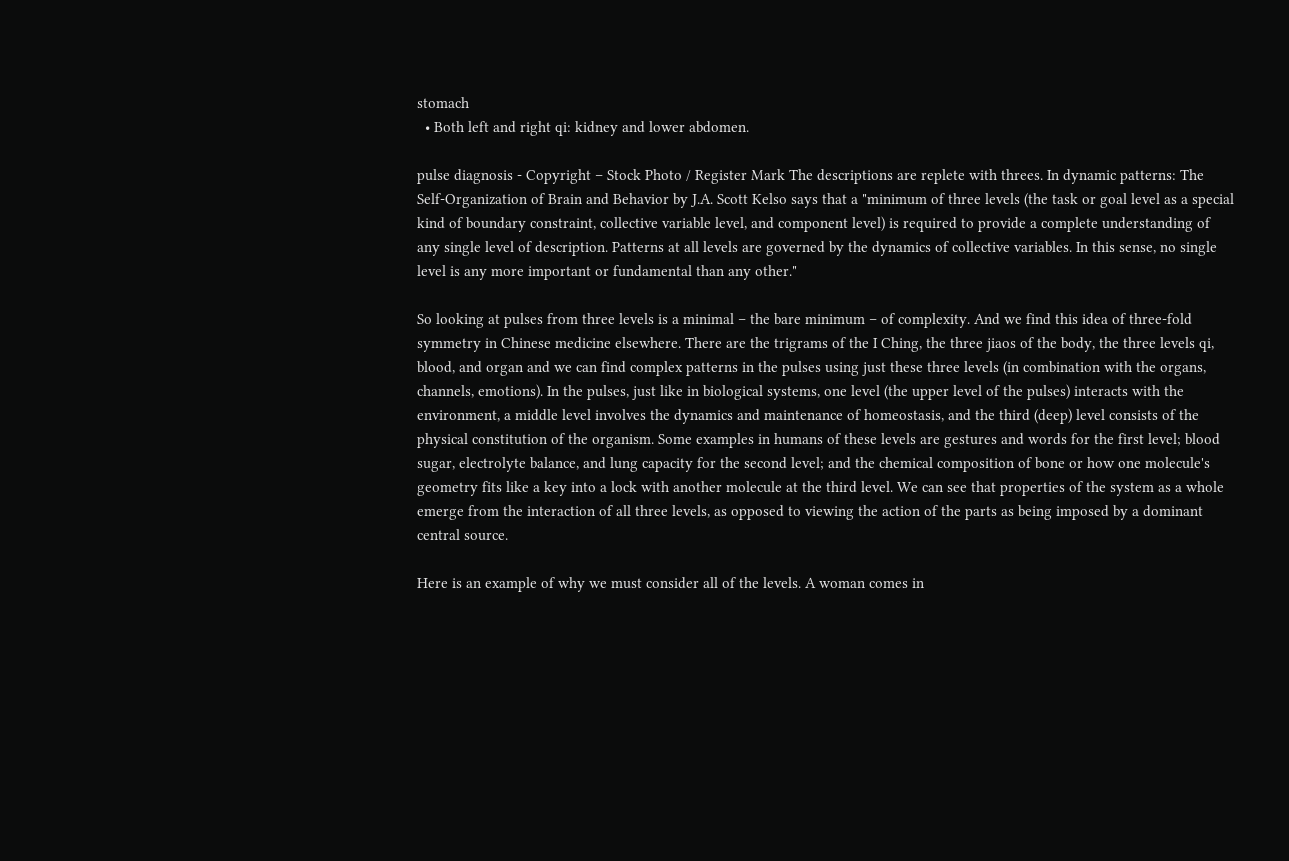stomach
  • Both left and right qi: kidney and lower abdomen.

pulse diagnosis - Copyright – Stock Photo / Register Mark The descriptions are replete with threes. In dynamic patterns: The Self-Organization of Brain and Behavior by J.A. Scott Kelso says that a "minimum of three levels (the task or goal level as a special kind of boundary constraint, collective variable level, and component level) is required to provide a complete understanding of any single level of description. Patterns at all levels are governed by the dynamics of collective variables. In this sense, no single level is any more important or fundamental than any other."

So looking at pulses from three levels is a minimal – the bare minimum – of complexity. And we find this idea of three-fold symmetry in Chinese medicine elsewhere. There are the trigrams of the I Ching, the three jiaos of the body, the three levels qi, blood, and organ and we can find complex patterns in the pulses using just these three levels (in combination with the organs, channels, emotions). In the pulses, just like in biological systems, one level (the upper level of the pulses) interacts with the environment, a middle level involves the dynamics and maintenance of homeostasis, and the third (deep) level consists of the physical constitution of the organism. Some examples in humans of these levels are gestures and words for the first level; blood sugar, electrolyte balance, and lung capacity for the second level; and the chemical composition of bone or how one molecule's geometry fits like a key into a lock with another molecule at the third level. We can see that properties of the system as a whole emerge from the interaction of all three levels, as opposed to viewing the action of the parts as being imposed by a dominant central source.

Here is an example of why we must consider all of the levels. A woman comes in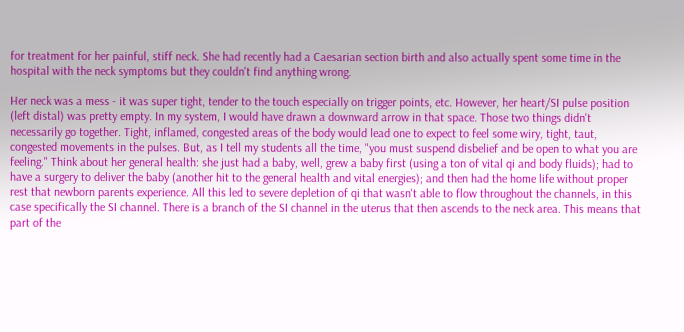for treatment for her painful, stiff neck. She had recently had a Caesarian section birth and also actually spent some time in the hospital with the neck symptoms but they couldn't find anything wrong.

Her neck was a mess - it was super tight, tender to the touch especially on trigger points, etc. However, her heart/SI pulse position (left distal) was pretty empty. In my system, I would have drawn a downward arrow in that space. Those two things didn't necessarily go together. Tight, inflamed, congested areas of the body would lead one to expect to feel some wiry, tight, taut, congested movements in the pulses. But, as I tell my students all the time, "you must suspend disbelief and be open to what you are feeling." Think about her general health: she just had a baby, well, grew a baby first (using a ton of vital qi and body fluids); had to have a surgery to deliver the baby (another hit to the general health and vital energies); and then had the home life without proper rest that newborn parents experience. All this led to severe depletion of qi that wasn't able to flow throughout the channels, in this case specifically the SI channel. There is a branch of the SI channel in the uterus that then ascends to the neck area. This means that part of the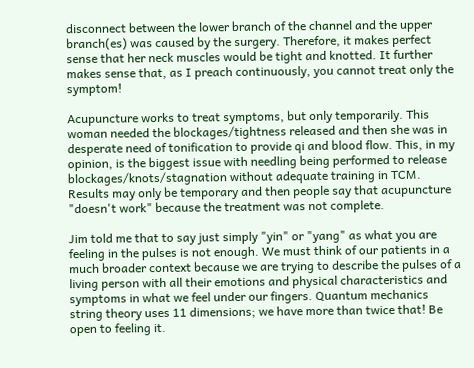disconnect between the lower branch of the channel and the upper branch(es) was caused by the surgery. Therefore, it makes perfect sense that her neck muscles would be tight and knotted. It further makes sense that, as I preach continuously, you cannot treat only the symptom!

Acupuncture works to treat symptoms, but only temporarily. This woman needed the blockages/tightness released and then she was in desperate need of tonification to provide qi and blood flow. This, in my opinion, is the biggest issue with needling being performed to release blockages/knots/stagnation without adequate training in TCM. Results may only be temporary and then people say that acupuncture "doesn't work" because the treatment was not complete.

Jim told me that to say just simply "yin" or "yang" as what you are feeling in the pulses is not enough. We must think of our patients in a much broader context because we are trying to describe the pulses of a living person with all their emotions and physical characteristics and symptoms in what we feel under our fingers. Quantum mechanics string theory uses 11 dimensions; we have more than twice that! Be open to feeling it.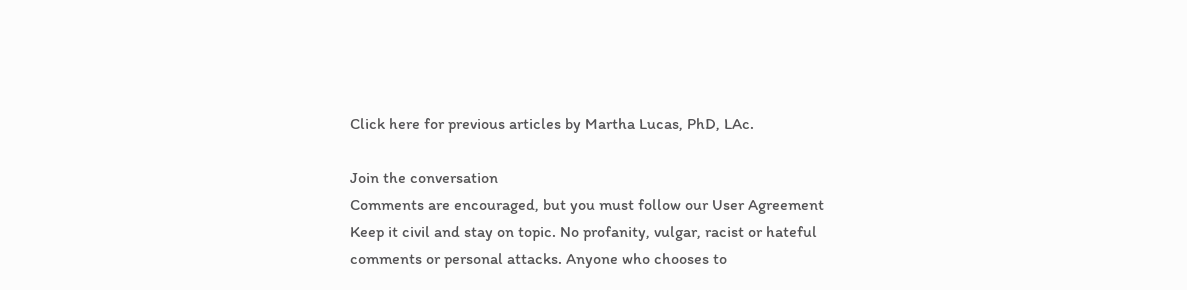Click here for previous articles by Martha Lucas, PhD, LAc.

Join the conversation
Comments are encouraged, but you must follow our User Agreement
Keep it civil and stay on topic. No profanity, vulgar, racist or hateful comments or personal attacks. Anyone who chooses to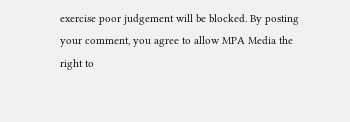exercise poor judgement will be blocked. By posting your comment, you agree to allow MPA Media the right to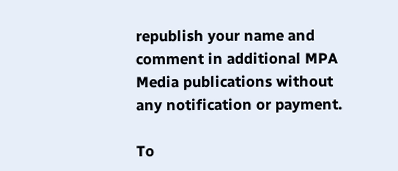republish your name and comment in additional MPA Media publications without any notification or payment.

To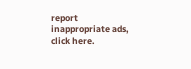report inappropriate ads, click here.